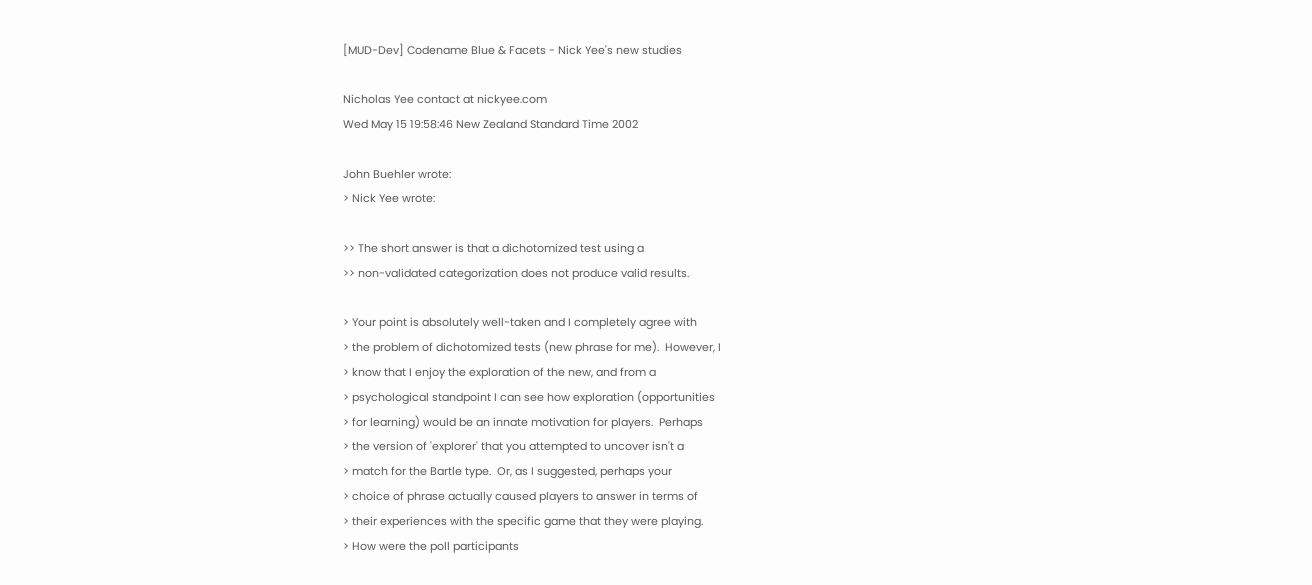[MUD-Dev] Codename Blue & Facets - Nick Yee's new studies

Nicholas Yee contact at nickyee.com
Wed May 15 19:58:46 New Zealand Standard Time 2002

John Buehler wrote:
> Nick Yee wrote:

>> The short answer is that a dichotomized test using a
>> non-validated categorization does not produce valid results.

> Your point is absolutely well-taken and I completely agree with
> the problem of dichotomized tests (new phrase for me).  However, I
> know that I enjoy the exploration of the new, and from a
> psychological standpoint I can see how exploration (opportunities
> for learning) would be an innate motivation for players.  Perhaps
> the version of 'explorer' that you attempted to uncover isn't a
> match for the Bartle type.  Or, as I suggested, perhaps your
> choice of phrase actually caused players to answer in terms of
> their experiences with the specific game that they were playing.
> How were the poll participants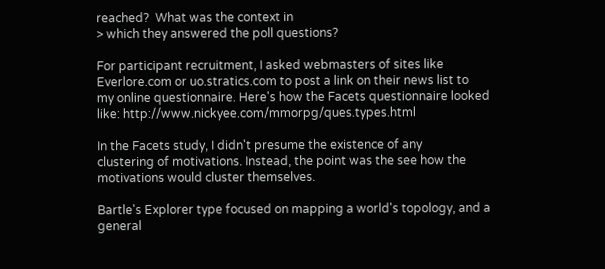reached?  What was the context in
> which they answered the poll questions?

For participant recruitment, I asked webmasters of sites like
Everlore.com or uo.stratics.com to post a link on their news list to
my online questionnaire. Here's how the Facets questionnaire looked
like: http://www.nickyee.com/mmorpg/ques.types.html

In the Facets study, I didn't presume the existence of any
clustering of motivations. Instead, the point was the see how the
motivations would cluster themselves.

Bartle's Explorer type focused on mapping a world's topology, and a
general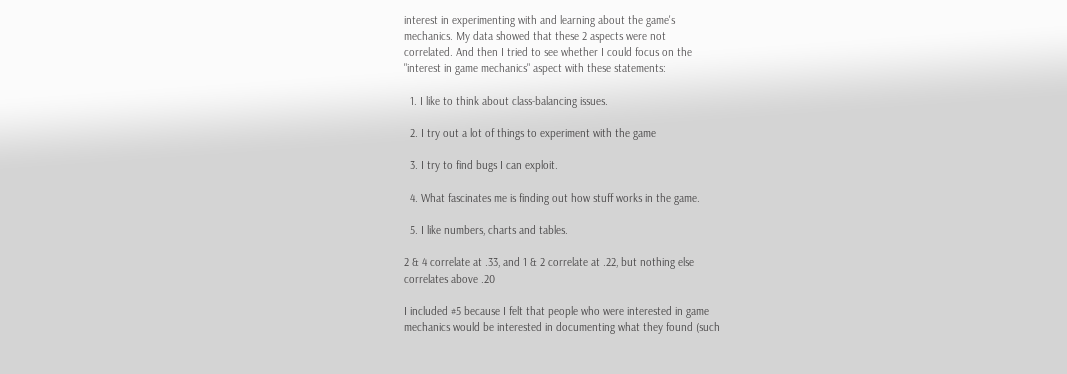interest in experimenting with and learning about the game's
mechanics. My data showed that these 2 aspects were not
correlated. And then I tried to see whether I could focus on the
"interest in game mechanics" aspect with these statements:

  1. I like to think about class-balancing issues.

  2. I try out a lot of things to experiment with the game

  3. I try to find bugs I can exploit.

  4. What fascinates me is finding out how stuff works in the game.

  5. I like numbers, charts and tables.

2 & 4 correlate at .33, and 1 & 2 correlate at .22, but nothing else
correlates above .20

I included #5 because I felt that people who were interested in game
mechanics would be interested in documenting what they found (such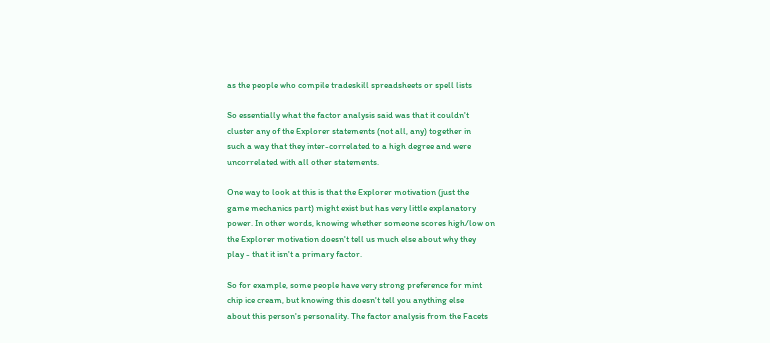as the people who compile tradeskill spreadsheets or spell lists

So essentially what the factor analysis said was that it couldn't
cluster any of the Explorer statements (not all, any) together in
such a way that they inter-correlated to a high degree and were
uncorrelated with all other statements.

One way to look at this is that the Explorer motivation (just the
game mechanics part) might exist but has very little explanatory
power. In other words, knowing whether someone scores high/low on
the Explorer motivation doesn't tell us much else about why they
play - that it isn't a primary factor.

So for example, some people have very strong preference for mint
chip ice cream, but knowing this doesn't tell you anything else
about this person's personality. The factor analysis from the Facets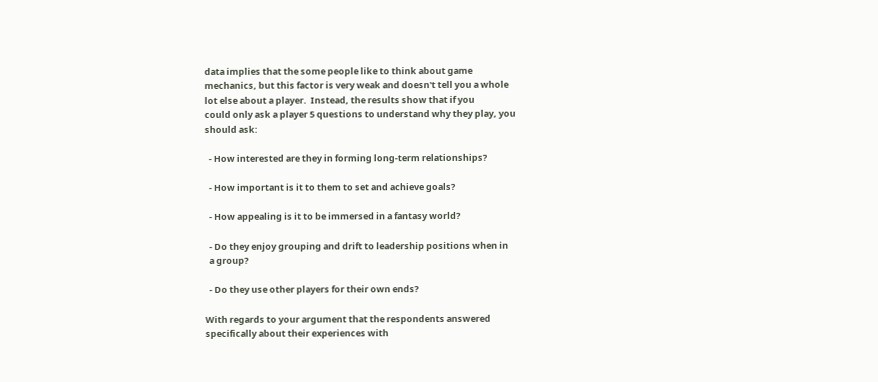data implies that the some people like to think about game
mechanics, but this factor is very weak and doesn't tell you a whole
lot else about a player.  Instead, the results show that if you
could only ask a player 5 questions to understand why they play, you
should ask:

  - How interested are they in forming long-term relationships?

  - How important is it to them to set and achieve goals?

  - How appealing is it to be immersed in a fantasy world?

  - Do they enjoy grouping and drift to leadership positions when in
  a group?

  - Do they use other players for their own ends?

With regards to your argument that the respondents answered
specifically about their experiences with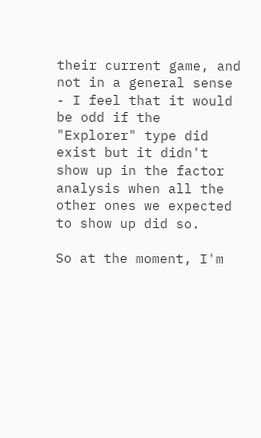their current game, and
not in a general sense - I feel that it would be odd if the
"Explorer" type did exist but it didn't show up in the factor
analysis when all the other ones we expected to show up did so.

So at the moment, I'm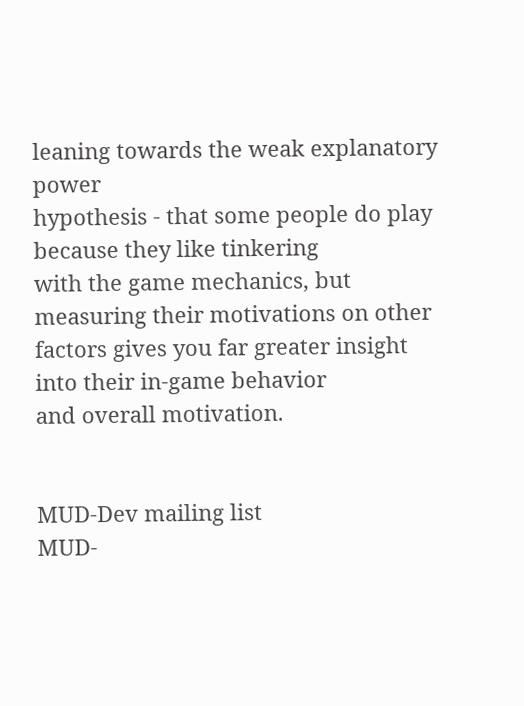leaning towards the weak explanatory power
hypothesis - that some people do play because they like tinkering
with the game mechanics, but measuring their motivations on other
factors gives you far greater insight into their in-game behavior
and overall motivation.


MUD-Dev mailing list
MUD-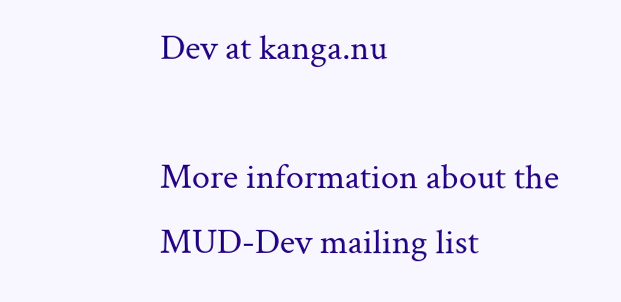Dev at kanga.nu

More information about the MUD-Dev mailing list